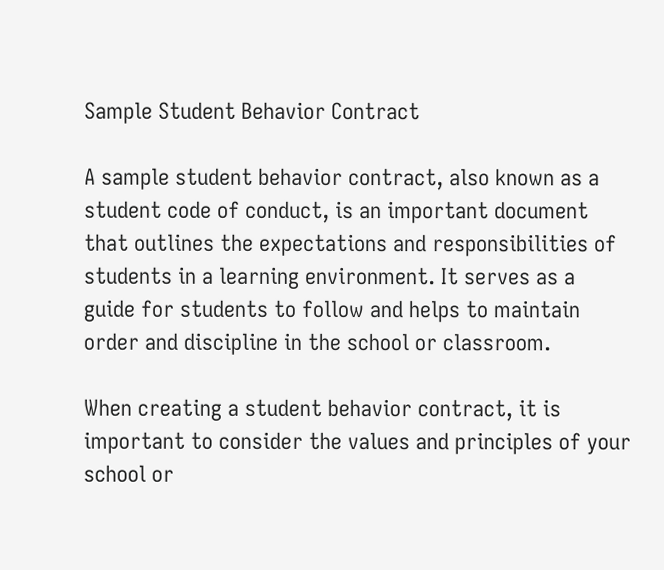Sample Student Behavior Contract

A sample student behavior contract, also known as a student code of conduct, is an important document that outlines the expectations and responsibilities of students in a learning environment. It serves as a guide for students to follow and helps to maintain order and discipline in the school or classroom.

When creating a student behavior contract, it is important to consider the values and principles of your school or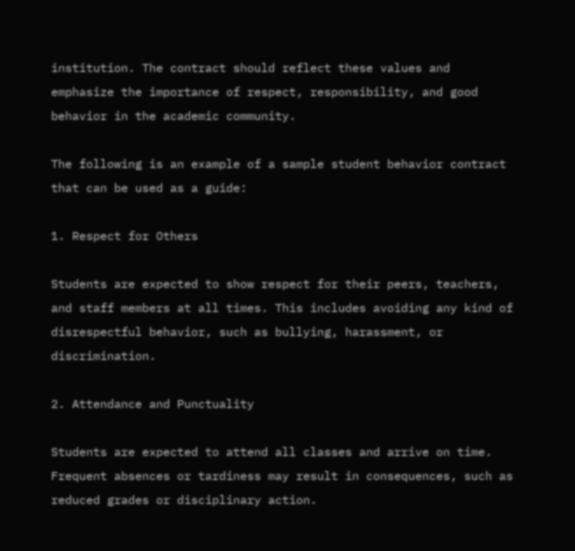institution. The contract should reflect these values and emphasize the importance of respect, responsibility, and good behavior in the academic community.

The following is an example of a sample student behavior contract that can be used as a guide:

1. Respect for Others

Students are expected to show respect for their peers, teachers, and staff members at all times. This includes avoiding any kind of disrespectful behavior, such as bullying, harassment, or discrimination.

2. Attendance and Punctuality

Students are expected to attend all classes and arrive on time. Frequent absences or tardiness may result in consequences, such as reduced grades or disciplinary action.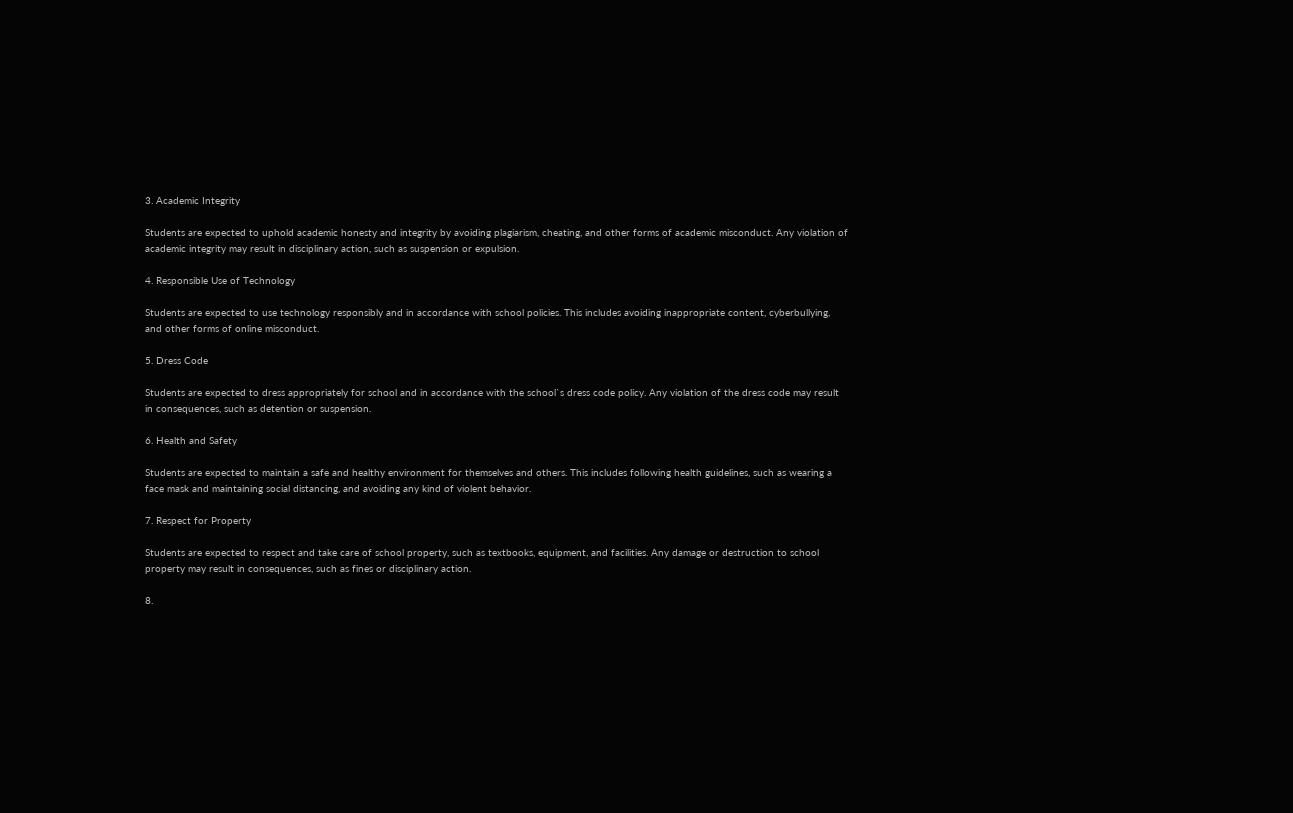3. Academic Integrity

Students are expected to uphold academic honesty and integrity by avoiding plagiarism, cheating, and other forms of academic misconduct. Any violation of academic integrity may result in disciplinary action, such as suspension or expulsion.

4. Responsible Use of Technology

Students are expected to use technology responsibly and in accordance with school policies. This includes avoiding inappropriate content, cyberbullying, and other forms of online misconduct.

5. Dress Code

Students are expected to dress appropriately for school and in accordance with the school`s dress code policy. Any violation of the dress code may result in consequences, such as detention or suspension.

6. Health and Safety

Students are expected to maintain a safe and healthy environment for themselves and others. This includes following health guidelines, such as wearing a face mask and maintaining social distancing, and avoiding any kind of violent behavior.

7. Respect for Property

Students are expected to respect and take care of school property, such as textbooks, equipment, and facilities. Any damage or destruction to school property may result in consequences, such as fines or disciplinary action.

8.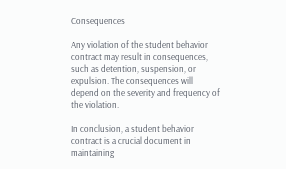Consequences

Any violation of the student behavior contract may result in consequences, such as detention, suspension, or expulsion. The consequences will depend on the severity and frequency of the violation.

In conclusion, a student behavior contract is a crucial document in maintaining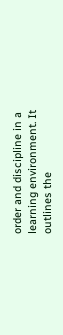order and discipline in a learning environment. It outlines the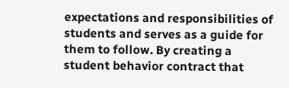expectations and responsibilities of students and serves as a guide for them to follow. By creating a student behavior contract that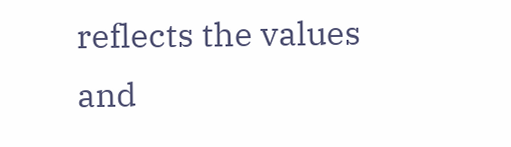reflects the values and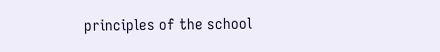principles of the school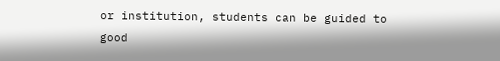or institution, students can be guided to good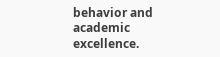behavior and academic excellence.